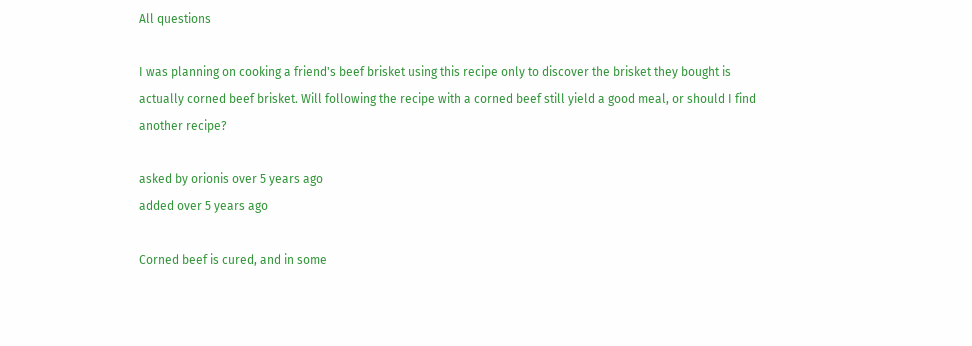All questions

I was planning on cooking a friend's beef brisket using this recipe only to discover the brisket they bought is actually corned beef brisket. Will following the recipe with a corned beef still yield a good meal, or should I find another recipe?

asked by orionis over 5 years ago
added over 5 years ago

Corned beef is cured, and in some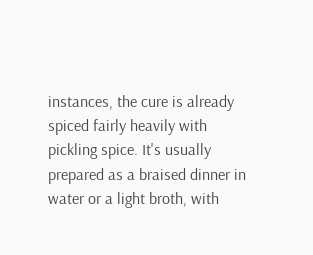instances, the cure is already spiced fairly heavily with pickling spice. It's usually prepared as a braised dinner in water or a light broth, with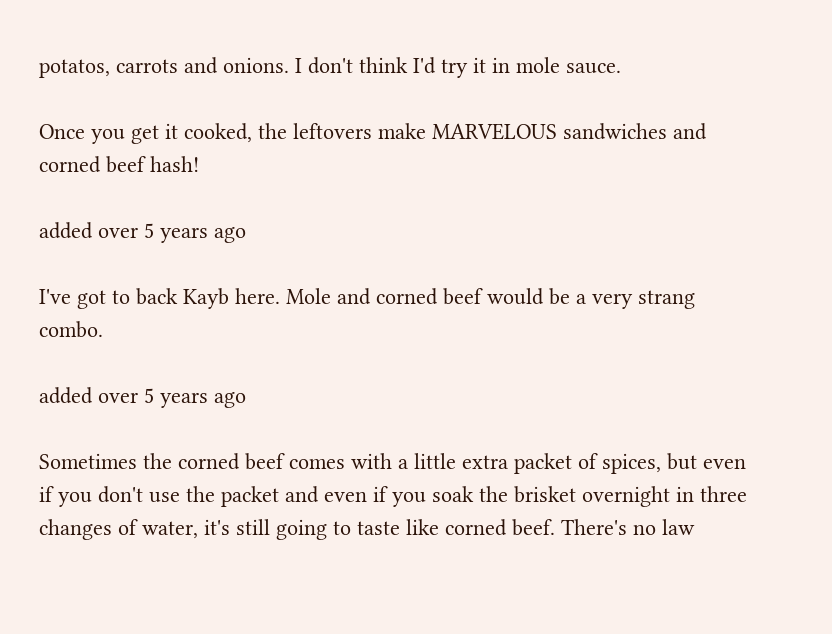potatos, carrots and onions. I don't think I'd try it in mole sauce.

Once you get it cooked, the leftovers make MARVELOUS sandwiches and corned beef hash!

added over 5 years ago

I've got to back Kayb here. Mole and corned beef would be a very strang combo.

added over 5 years ago

Sometimes the corned beef comes with a little extra packet of spices, but even if you don't use the packet and even if you soak the brisket overnight in three changes of water, it's still going to taste like corned beef. There's no law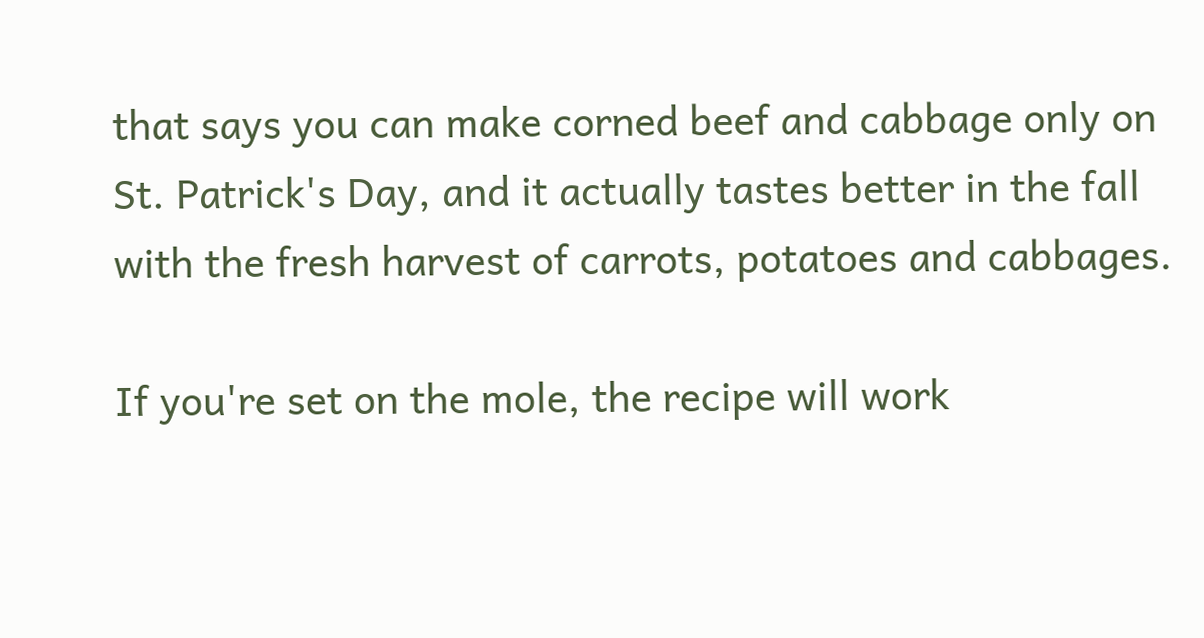that says you can make corned beef and cabbage only on St. Patrick's Day, and it actually tastes better in the fall with the fresh harvest of carrots, potatoes and cabbages.

If you're set on the mole, the recipe will work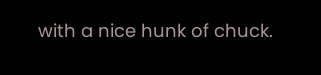with a nice hunk of chuck.